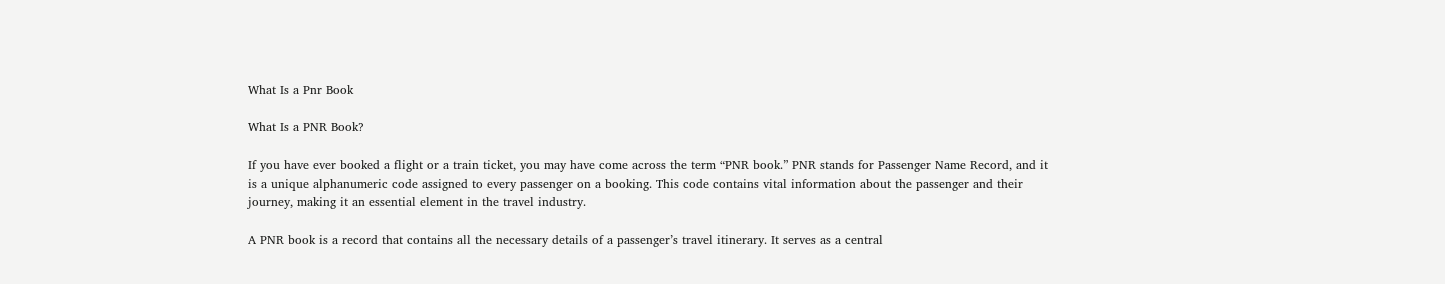What Is a Pnr Book

What Is a PNR Book?

If you have ever booked a flight or a train ticket, you may have come across the term “PNR book.” PNR stands for Passenger Name Record, and it is a unique alphanumeric code assigned to every passenger on a booking. This code contains vital information about the passenger and their journey, making it an essential element in the travel industry.

A PNR book is a record that contains all the necessary details of a passenger’s travel itinerary. It serves as a central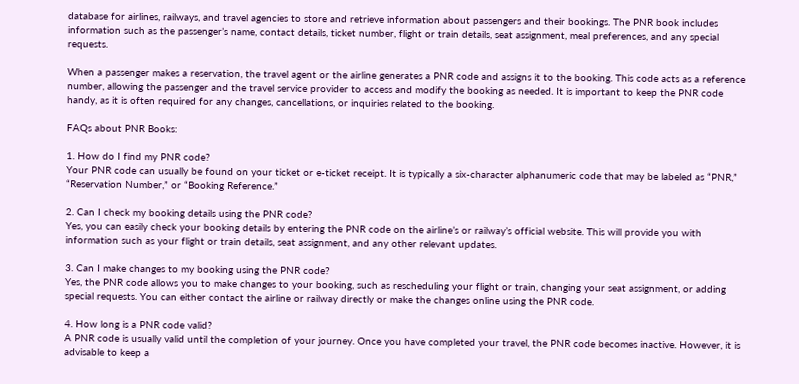database for airlines, railways, and travel agencies to store and retrieve information about passengers and their bookings. The PNR book includes information such as the passenger’s name, contact details, ticket number, flight or train details, seat assignment, meal preferences, and any special requests.

When a passenger makes a reservation, the travel agent or the airline generates a PNR code and assigns it to the booking. This code acts as a reference number, allowing the passenger and the travel service provider to access and modify the booking as needed. It is important to keep the PNR code handy, as it is often required for any changes, cancellations, or inquiries related to the booking.

FAQs about PNR Books:

1. How do I find my PNR code?
Your PNR code can usually be found on your ticket or e-ticket receipt. It is typically a six-character alphanumeric code that may be labeled as “PNR,” “Reservation Number,” or “Booking Reference.”

2. Can I check my booking details using the PNR code?
Yes, you can easily check your booking details by entering the PNR code on the airline’s or railway’s official website. This will provide you with information such as your flight or train details, seat assignment, and any other relevant updates.

3. Can I make changes to my booking using the PNR code?
Yes, the PNR code allows you to make changes to your booking, such as rescheduling your flight or train, changing your seat assignment, or adding special requests. You can either contact the airline or railway directly or make the changes online using the PNR code.

4. How long is a PNR code valid?
A PNR code is usually valid until the completion of your journey. Once you have completed your travel, the PNR code becomes inactive. However, it is advisable to keep a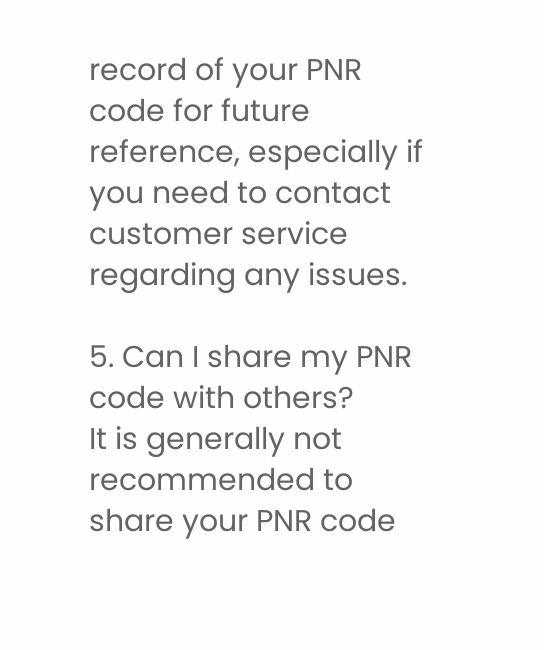record of your PNR code for future reference, especially if you need to contact customer service regarding any issues.

5. Can I share my PNR code with others?
It is generally not recommended to share your PNR code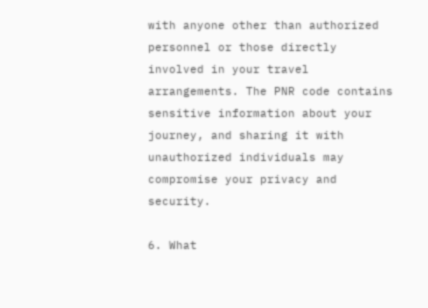with anyone other than authorized personnel or those directly involved in your travel arrangements. The PNR code contains sensitive information about your journey, and sharing it with unauthorized individuals may compromise your privacy and security.

6. What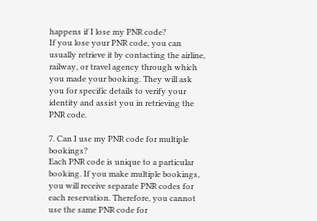happens if I lose my PNR code?
If you lose your PNR code, you can usually retrieve it by contacting the airline, railway, or travel agency through which you made your booking. They will ask you for specific details to verify your identity and assist you in retrieving the PNR code.

7. Can I use my PNR code for multiple bookings?
Each PNR code is unique to a particular booking. If you make multiple bookings, you will receive separate PNR codes for each reservation. Therefore, you cannot use the same PNR code for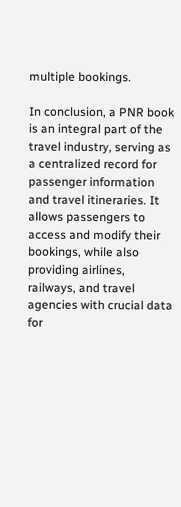multiple bookings.

In conclusion, a PNR book is an integral part of the travel industry, serving as a centralized record for passenger information and travel itineraries. It allows passengers to access and modify their bookings, while also providing airlines, railways, and travel agencies with crucial data for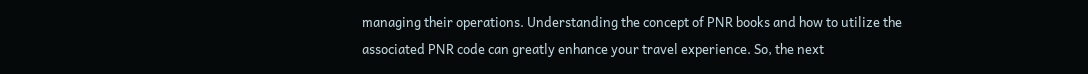managing their operations. Understanding the concept of PNR books and how to utilize the associated PNR code can greatly enhance your travel experience. So, the next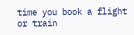time you book a flight or train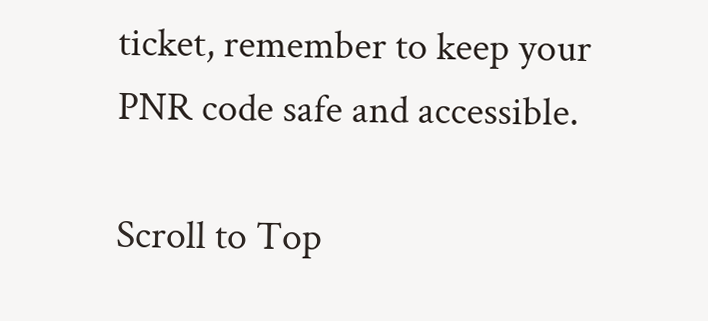ticket, remember to keep your PNR code safe and accessible.

Scroll to Top